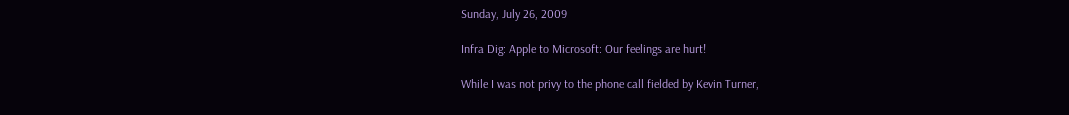Sunday, July 26, 2009

Infra Dig: Apple to Microsoft: Our feelings are hurt!

While I was not privy to the phone call fielded by Kevin Turner,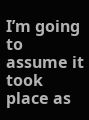I’m going to assume it took place as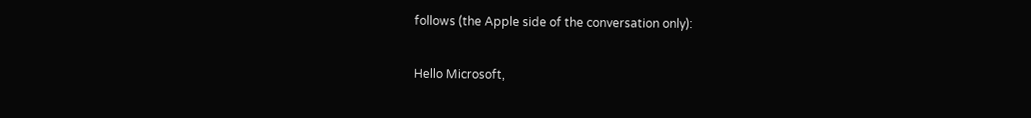follows (the Apple side of the conversation only):

Hello Microsoft,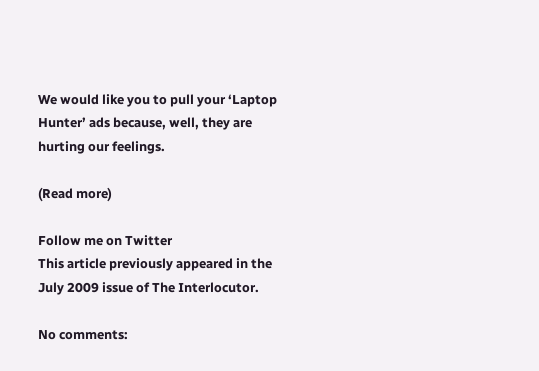We would like you to pull your ‘Laptop Hunter’ ads because, well, they are hurting our feelings.

(Read more)

Follow me on Twitter
This article previously appeared in the July 2009 issue of The Interlocutor.

No comments: